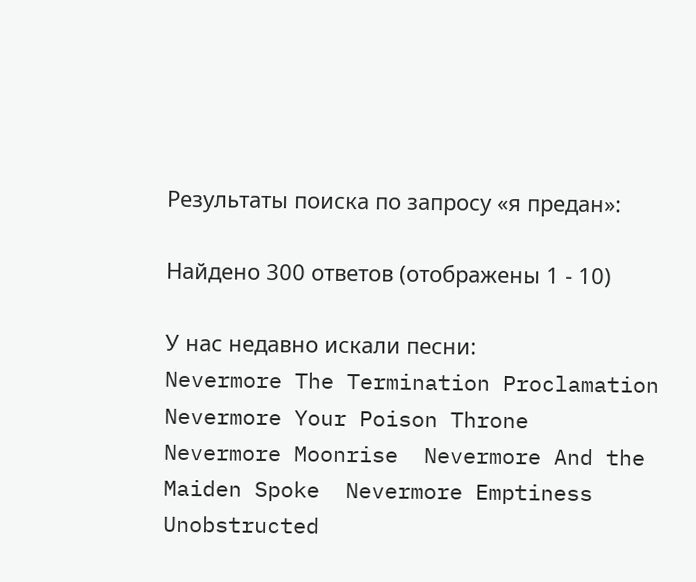Результаты поиска по запросу «я предан»:

Найдено 300 ответов (отображены 1 - 10)

У нас недавно искали песни:
Nevermore The Termination Proclamation  Nevermore Your Poison Throne  Nevermore Moonrise  Nevermore And the Maiden Spoke  Nevermore Emptiness Unobstructed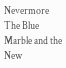Nevermore The Blue Marble and the New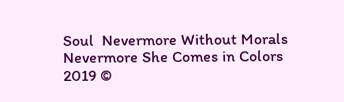Soul  Nevermore Without Morals  Nevermore She Comes in Colors
2019 ©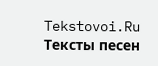Tekstovoi.Ru Тексты песен